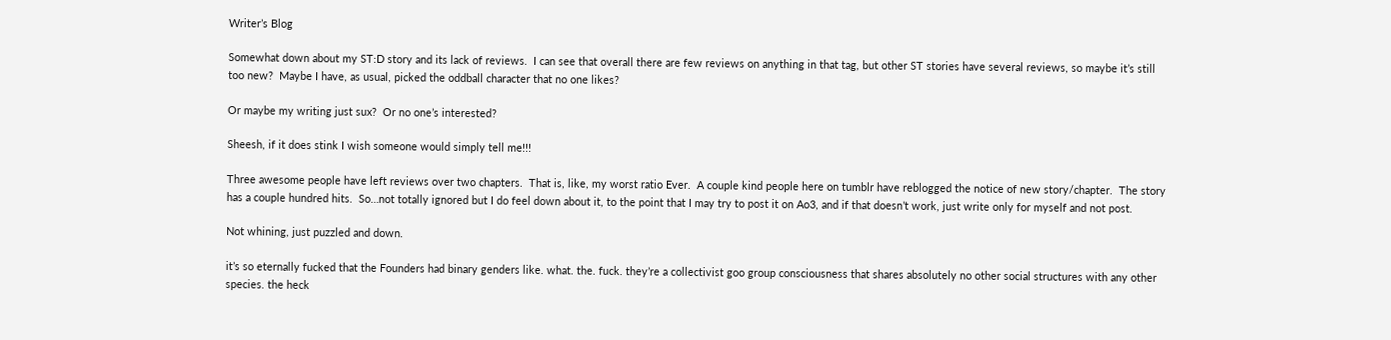Writer’s Blog

Somewhat down about my ST:D story and its lack of reviews.  I can see that overall there are few reviews on anything in that tag, but other ST stories have several reviews, so maybe it’s still too new?  Maybe I have, as usual, picked the oddball character that no one likes?

Or maybe my writing just sux?  Or no one’s interested?

Sheesh, if it does stink I wish someone would simply tell me!!!

Three awesome people have left reviews over two chapters.  That is, like, my worst ratio Ever.  A couple kind people here on tumblr have reblogged the notice of new story/chapter.  The story has a couple hundred hits.  So…not totally ignored but I do feel down about it, to the point that I may try to post it on Ao3, and if that doesn’t work, just write only for myself and not post.

Not whining, just puzzled and down.

it’s so eternally fucked that the Founders had binary genders like. what. the. fuck. they’re a collectivist goo group consciousness that shares absolutely no other social structures with any other species. the heck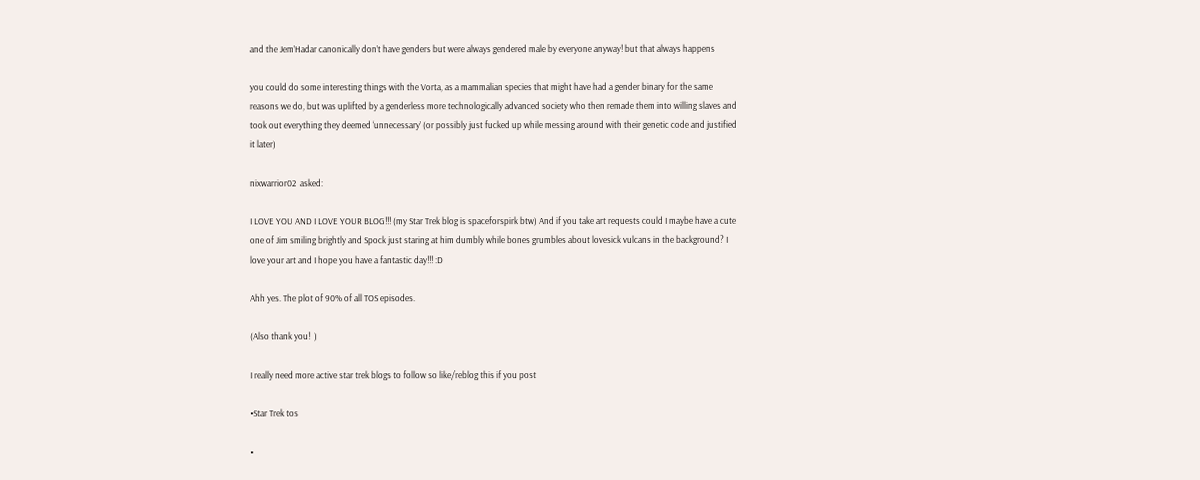and the Jem’Hadar canonically don’t have genders but were always gendered male by everyone anyway! but that always happens

you could do some interesting things with the Vorta, as a mammalian species that might have had a gender binary for the same reasons we do, but was uplifted by a genderless more technologically advanced society who then remade them into willing slaves and took out everything they deemed ‘unnecessary’ (or possibly just fucked up while messing around with their genetic code and justified it later)

nixwarrior02  asked:

I LOVE YOU AND I LOVE YOUR BLOG!!! (my Star Trek blog is spaceforspirk btw) And if you take art requests could I maybe have a cute one of Jim smiling brightly and Spock just staring at him dumbly while bones grumbles about lovesick vulcans in the background? I love your art and I hope you have a fantastic day!!! :D

Ahh yes. The plot of 90% of all TOS episodes.

(Also thank you!  )

I really need more active star trek blogs to follow so like/reblog this if you post

•Star Trek tos

•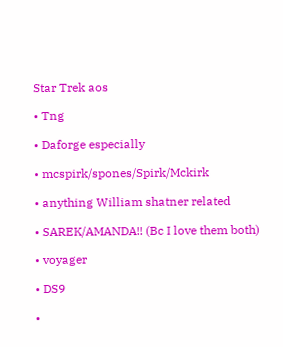Star Trek aos

• Tng

• Daforge especially

• mcspirk/spones/Spirk/Mckirk

• anything William shatner related

• SAREK/AMANDA!! (Bc I love them both)

• voyager

• DS9

•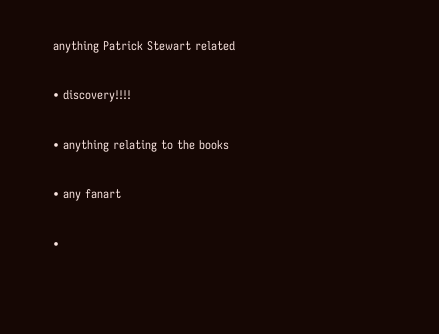anything Patrick Stewart related

• discovery!!!!

• anything relating to the books

• any fanart

•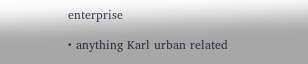enterprise

• anything Karl urban related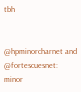tbh


@hpminorcharnet and @fortescuesnet: minor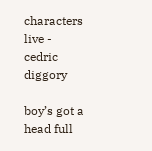characters live - cedric diggory

boy’s got a head full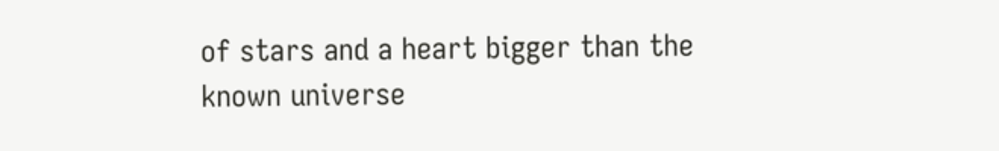of stars and a heart bigger than the known universe